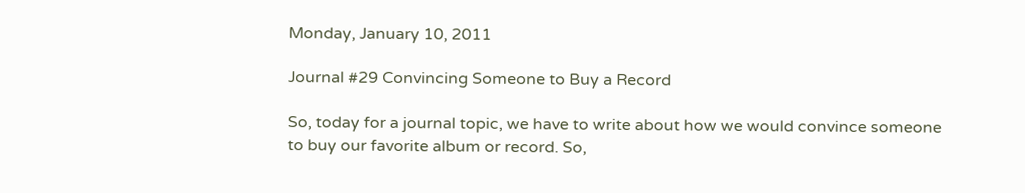Monday, January 10, 2011

Journal #29 Convincing Someone to Buy a Record

So, today for a journal topic, we have to write about how we would convince someone to buy our favorite album or record. So,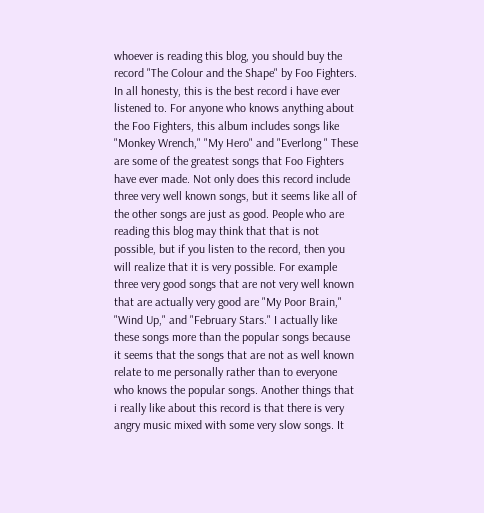whoever is reading this blog, you should buy the record "The Colour and the Shape" by Foo Fighters. In all honesty, this is the best record i have ever listened to. For anyone who knows anything about the Foo Fighters, this album includes songs like "Monkey Wrench," "My Hero" and "Everlong " These are some of the greatest songs that Foo Fighters have ever made. Not only does this record include three very well known songs, but it seems like all of the other songs are just as good. People who are reading this blog may think that that is not possible, but if you listen to the record, then you will realize that it is very possible. For example three very good songs that are not very well known that are actually very good are "My Poor Brain," "Wind Up," and "February Stars." I actually like these songs more than the popular songs because it seems that the songs that are not as well known relate to me personally rather than to everyone who knows the popular songs. Another things that i really like about this record is that there is very angry music mixed with some very slow songs. It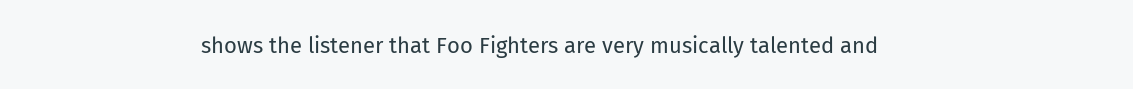shows the listener that Foo Fighters are very musically talented and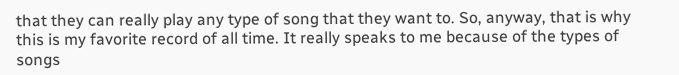that they can really play any type of song that they want to. So, anyway, that is why this is my favorite record of all time. It really speaks to me because of the types of songs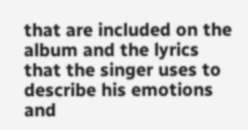that are included on the album and the lyrics that the singer uses to describe his emotions and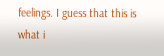feelings. I guess that this is what i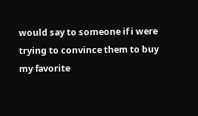would say to someone if i were trying to convince them to buy my favorite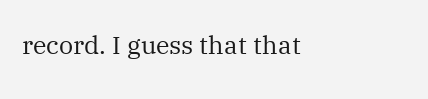record. I guess that that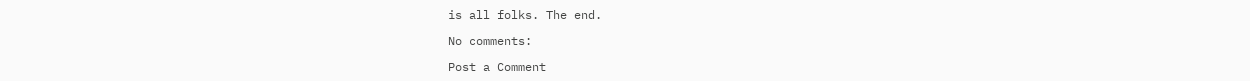is all folks. The end.

No comments:

Post a Comment